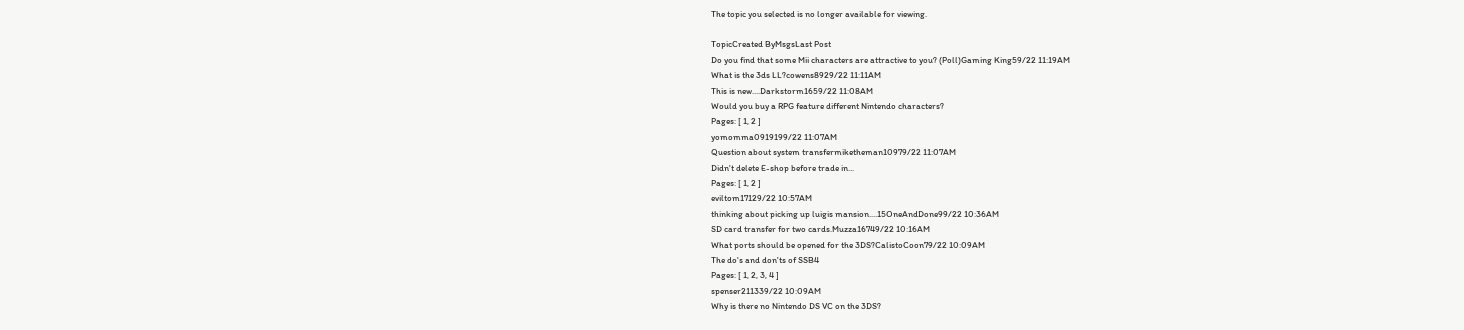The topic you selected is no longer available for viewing.

TopicCreated ByMsgsLast Post
Do you find that some Mii characters are attractive to you? (Poll)Gaming King59/22 11:19AM
What is the 3ds LL?cowens8929/22 11:11AM
This is new....Darkstorm1659/22 11:08AM
Would you buy a RPG feature different Nintendo characters?
Pages: [ 1, 2 ]
yomomma0919199/22 11:07AM
Question about system transfermiketheman10979/22 11:07AM
Didn't delete E-shop before trade in...
Pages: [ 1, 2 ]
eviltom17129/22 10:57AM
thinking about picking up luigis mansion....15OneAndDone99/22 10:36AM
SD card transfer for two cards.Muzza16749/22 10:16AM
What ports should be opened for the 3DS?CalistoCoon79/22 10:09AM
The do's and don'ts of SSB4
Pages: [ 1, 2, 3, 4 ]
spenser211339/22 10:09AM
Why is there no Nintendo DS VC on the 3DS?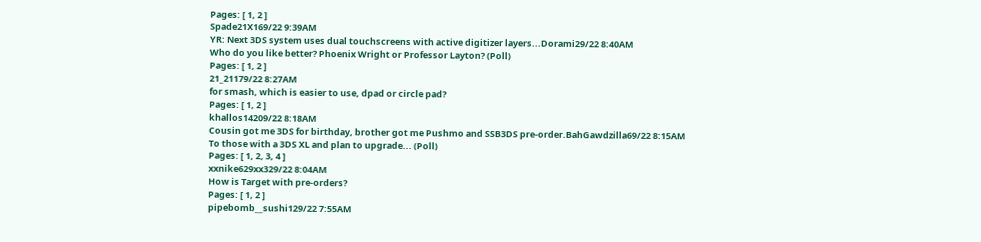Pages: [ 1, 2 ]
Spade21X169/22 9:39AM
YR: Next 3DS system uses dual touchscreens with active digitizer layers...Dorami29/22 8:40AM
Who do you like better? Phoenix Wright or Professor Layton? (Poll)
Pages: [ 1, 2 ]
21_21179/22 8:27AM
for smash, which is easier to use, dpad or circle pad?
Pages: [ 1, 2 ]
khallos14209/22 8:18AM
Cousin got me 3DS for birthday, brother got me Pushmo and SSB3DS pre-order.BahGawdzilla69/22 8:15AM
To those with a 3DS XL and plan to upgrade... (Poll)
Pages: [ 1, 2, 3, 4 ]
xxnike629xx329/22 8:04AM
How is Target with pre-orders?
Pages: [ 1, 2 ]
pipebomb__sushi129/22 7:55AM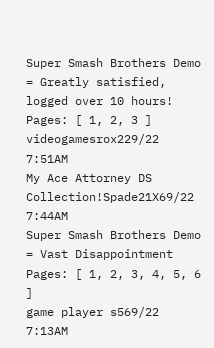Super Smash Brothers Demo = Greatly satisfied, logged over 10 hours!
Pages: [ 1, 2, 3 ]
videogamesrox229/22 7:51AM
My Ace Attorney DS Collection!Spade21X69/22 7:44AM
Super Smash Brothers Demo = Vast Disappointment
Pages: [ 1, 2, 3, 4, 5, 6 ]
game player s569/22 7:13AM